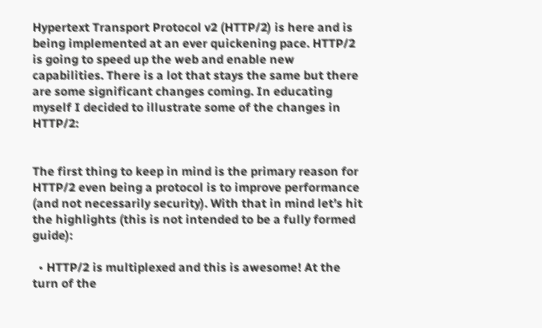Hypertext Transport Protocol v2 (HTTP/2) is here and is being implemented at an ever quickening pace. HTTP/2 is going to speed up the web and enable new capabilities. There is a lot that stays the same but there are some significant changes coming. In educating myself I decided to illustrate some of the changes in HTTP/2:


The first thing to keep in mind is the primary reason for HTTP/2 even being a protocol is to improve performance (and not necessarily security). With that in mind let’s hit the highlights (this is not intended to be a fully formed guide):

  • HTTP/2 is multiplexed and this is awesome! At the turn of the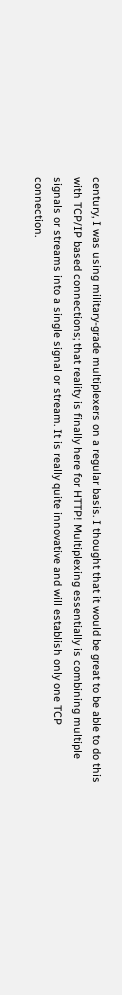century, I was using military-grade multiplexers on a regular basis. I thought that it would be great to be able to do this with TCP/IP based connections; that reality is finally here for HTTP! Multiplexing essentially is combining multiple signals or streams into a single signal or stream. It is really quite innovative and will establish only one TCP connection.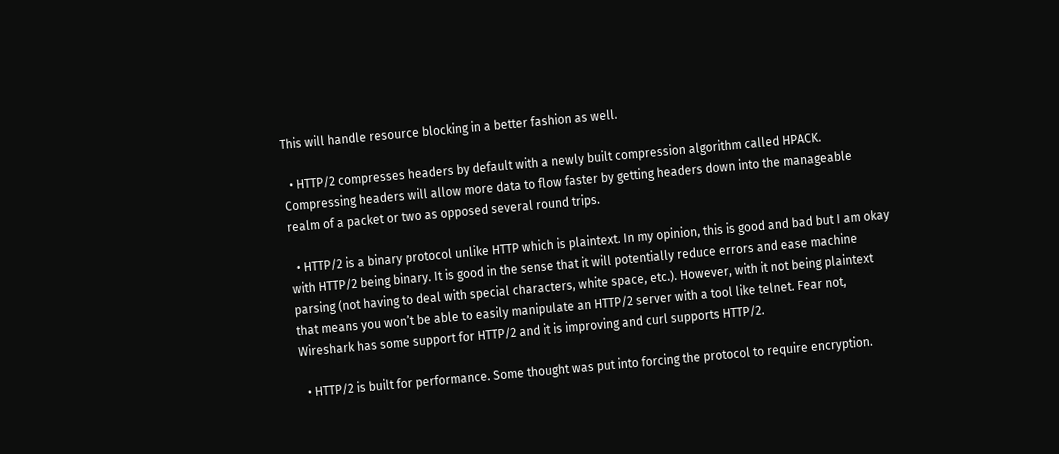This will handle resource blocking in a better fashion as well.

  • HTTP/2 compresses headers by default with a newly built compression algorithm called HPACK. Compressing headers will allow more data to flow faster by getting headers down into the manageable realm of a packet or two as opposed several round trips.

  • HTTP/2 is a binary protocol unlike HTTP which is plaintext. In my opinion, this is good and bad but I am okay with HTTP/2 being binary. It is good in the sense that it will potentially reduce errors and ease machine parsing (not having to deal with special characters, white space, etc.). However, with it not being plaintext that means you won’t be able to easily manipulate an HTTP/2 server with a tool like telnet. Fear not, Wireshark has some support for HTTP/2 and it is improving and curl supports HTTP/2.

  • HTTP/2 is built for performance. Some thought was put into forcing the protocol to require encryption.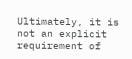Ultimately, it is not an explicit requirement of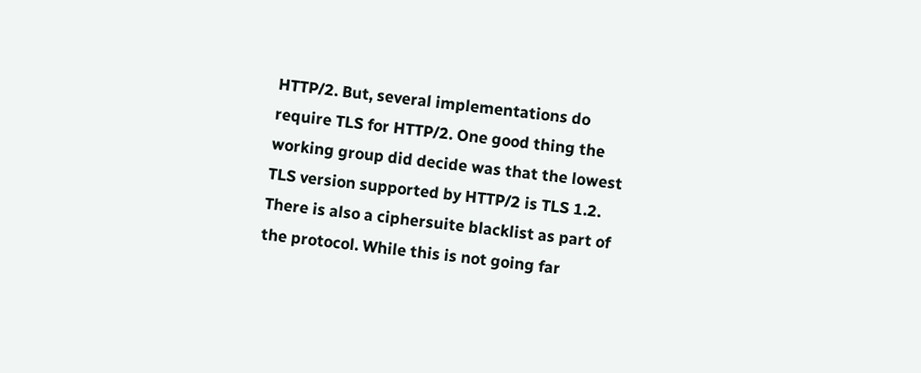HTTP/2. But, several implementations do require TLS for HTTP/2. One good thing the working group did decide was that the lowest TLS version supported by HTTP/2 is TLS 1.2. There is also a ciphersuite blacklist as part of the protocol. While this is not going far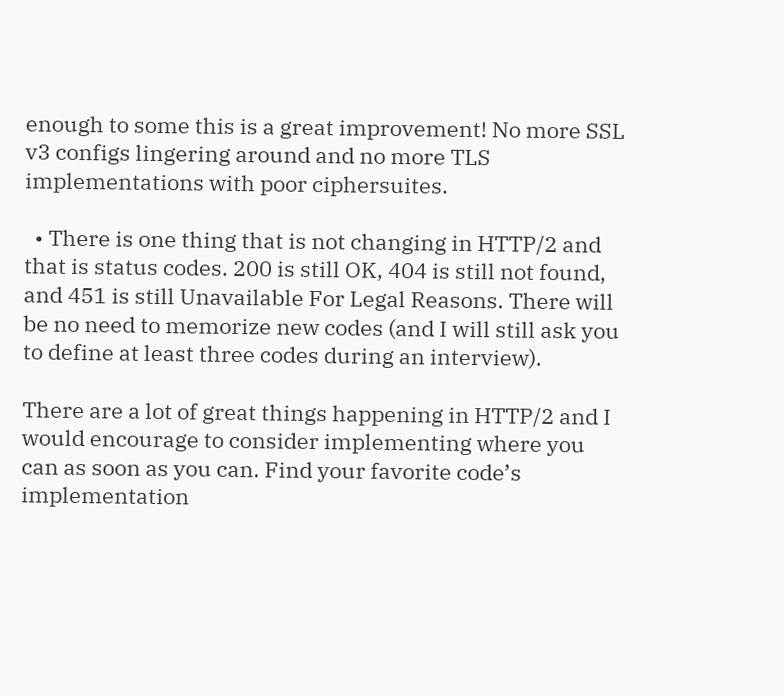enough to some this is a great improvement! No more SSL v3 configs lingering around and no more TLS implementations with poor ciphersuites.

  • There is one thing that is not changing in HTTP/2 and that is status codes. 200 is still OK, 404 is still not found, and 451 is still Unavailable For Legal Reasons. There will be no need to memorize new codes (and I will still ask you to define at least three codes during an interview).

There are a lot of great things happening in HTTP/2 and I would encourage to consider implementing where you can as soon as you can. Find your favorite code’s implementation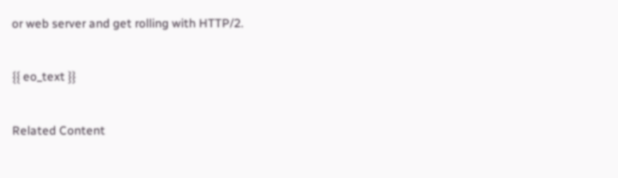or web server and get rolling with HTTP/2.

{{ eo_text }}

Related Content